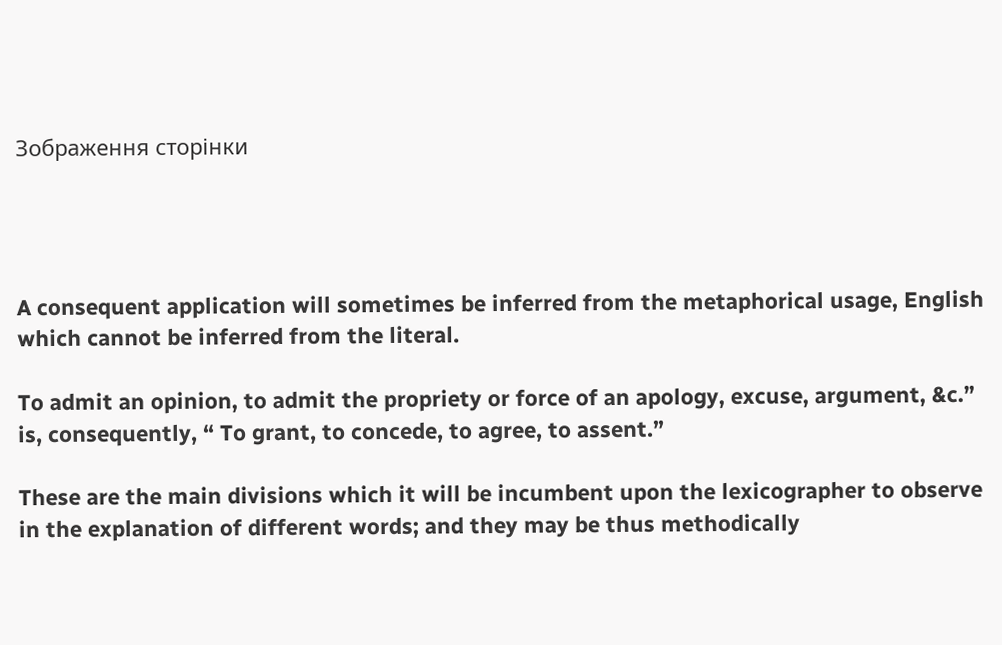Зображення сторінки




A consequent application will sometimes be inferred from the metaphorical usage, English which cannot be inferred from the literal.

To admit an opinion, to admit the propriety or force of an apology, excuse, argument, &c.” is, consequently, “ To grant, to concede, to agree, to assent.”

These are the main divisions which it will be incumbent upon the lexicographer to observe in the explanation of different words; and they may be thus methodically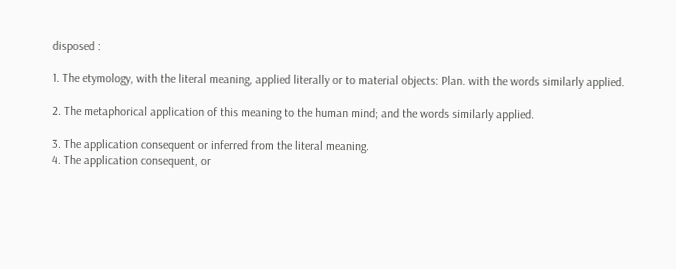disposed :

1. The etymology, with the literal meaning, applied literally or to material objects: Plan. with the words similarly applied.

2. The metaphorical application of this meaning to the human mind; and the words similarly applied.

3. The application consequent or inferred from the literal meaning.
4. The application consequent, or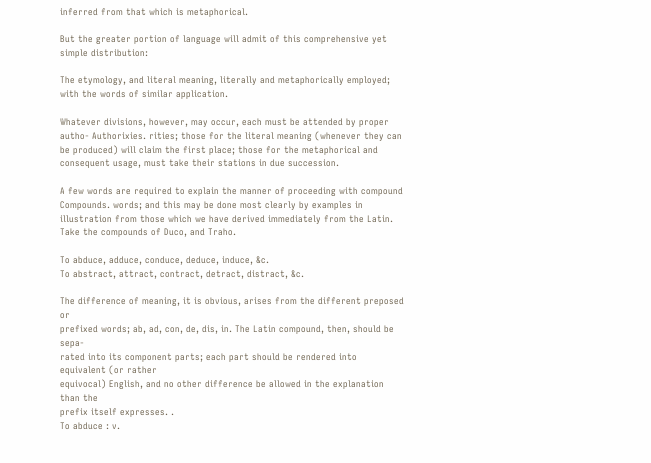inferred from that which is metaphorical.

But the greater portion of language will admit of this comprehensive yet simple distribution:

The etymology, and literal meaning, literally and metaphorically employed; with the words of similar application.

Whatever divisions, however, may occur, each must be attended by proper autho- Authorixies. rities; those for the literal meaning (whenever they can be produced) will claim the first place; those for the metaphorical and consequent usage, must take their stations in due succession.

A few words are required to explain the manner of proceeding with compound Compounds. words; and this may be done most clearly by examples in illustration from those which we have derived immediately from the Latin. Take the compounds of Duco, and Traho.

To abduce, adduce, conduce, deduce, induce, &c.
To abstract, attract, contract, detract, distract, &c.

The difference of meaning, it is obvious, arises from the different preposed or
prefixed words; ab, ad, con, de, dis, in. The Latin compound, then, should be sepa-
rated into its component parts; each part should be rendered into equivalent (or rather
equivocal) English, and no other difference be allowed in the explanation than the
prefix itself expresses. .
To abduce : v.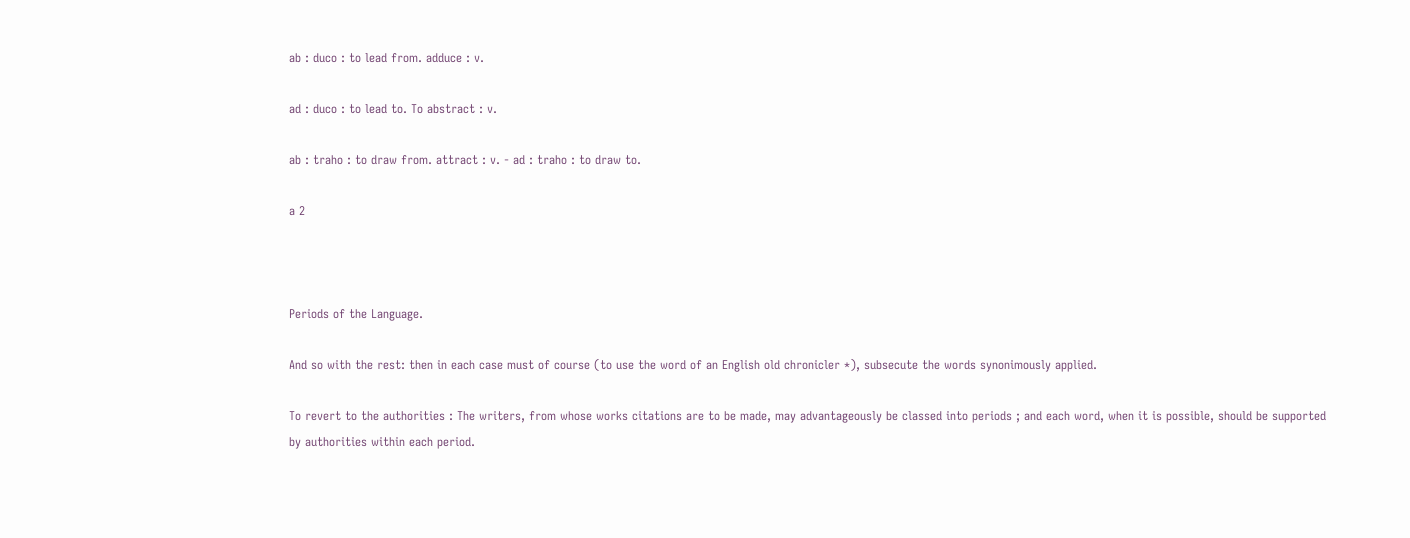ab : duco : to lead from. adduce : v.

ad : duco : to lead to. To abstract : v.

ab : traho : to draw from. attract : v. - ad : traho : to draw to.

a 2



Periods of the Language.

And so with the rest: then in each case must of course (to use the word of an English old chronicler *), subsecute the words synonimously applied.

To revert to the authorities : The writers, from whose works citations are to be made, may advantageously be classed into periods ; and each word, when it is possible, should be supported by authorities within each period.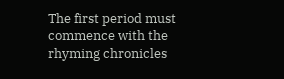The first period must commence with the rhyming chronicles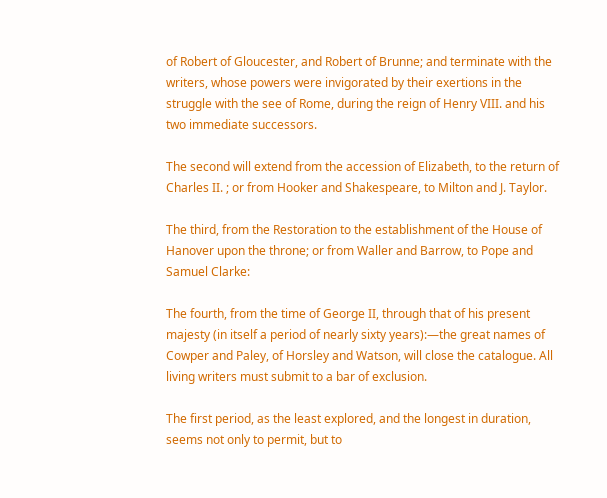of Robert of Gloucester, and Robert of Brunne; and terminate with the writers, whose powers were invigorated by their exertions in the struggle with the see of Rome, during the reign of Henry VIII. and his two immediate successors.

The second will extend from the accession of Elizabeth, to the return of Charles II. ; or from Hooker and Shakespeare, to Milton and J. Taylor.

The third, from the Restoration to the establishment of the House of Hanover upon the throne; or from Waller and Barrow, to Pope and Samuel Clarke:

The fourth, from the time of George II, through that of his present majesty (in itself a period of nearly sixty years):—the great names of Cowper and Paley, of Horsley and Watson, will close the catalogue. All living writers must submit to a bar of exclusion.

The first period, as the least explored, and the longest in duration, seems not only to permit, but to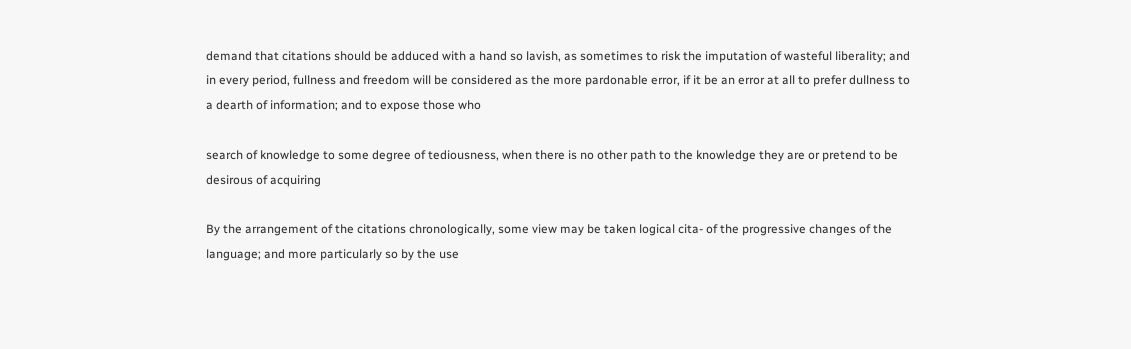demand that citations should be adduced with a hand so lavish, as sometimes to risk the imputation of wasteful liberality; and in every period, fullness and freedom will be considered as the more pardonable error, if it be an error at all to prefer dullness to a dearth of information; and to expose those who

search of knowledge to some degree of tediousness, when there is no other path to the knowledge they are or pretend to be desirous of acquiring

By the arrangement of the citations chronologically, some view may be taken logical cita- of the progressive changes of the language; and more particularly so by the use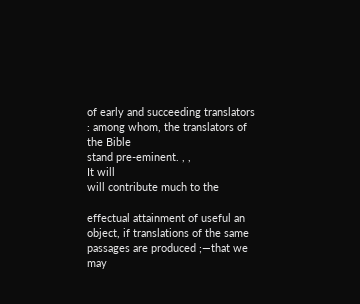of early and succeeding translators : among whom, the translators of the Bible
stand pre-eminent. , ,
It will
will contribute much to the

effectual attainment of useful an object, if translations of the same passages are produced ;—that we may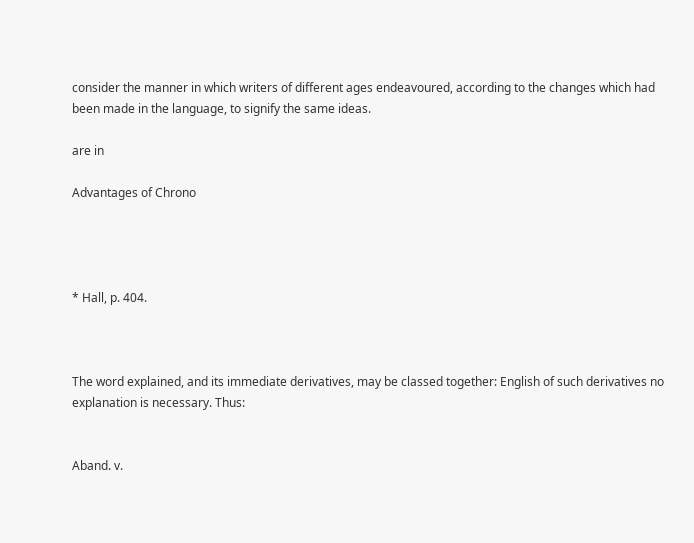consider the manner in which writers of different ages endeavoured, according to the changes which had been made in the language, to signify the same ideas.

are in

Advantages of Chrono




* Hall, p. 404.



The word explained, and its immediate derivatives, may be classed together: English of such derivatives no explanation is necessary. Thus:


Aband. v.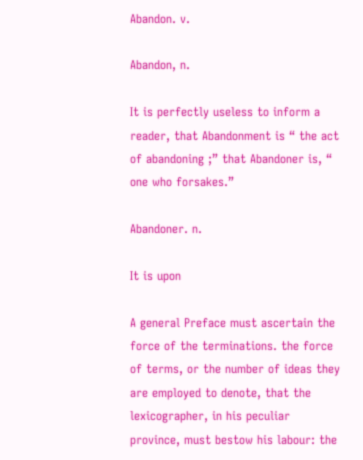Abandon. v.

Abandon, n.

It is perfectly useless to inform a reader, that Abandonment is “ the act of abandoning ;” that Abandoner is, “ one who forsakes.”

Abandoner. n.

It is upon

A general Preface must ascertain the force of the terminations. the force of terms, or the number of ideas they are employed to denote, that the lexicographer, in his peculiar province, must bestow his labour: the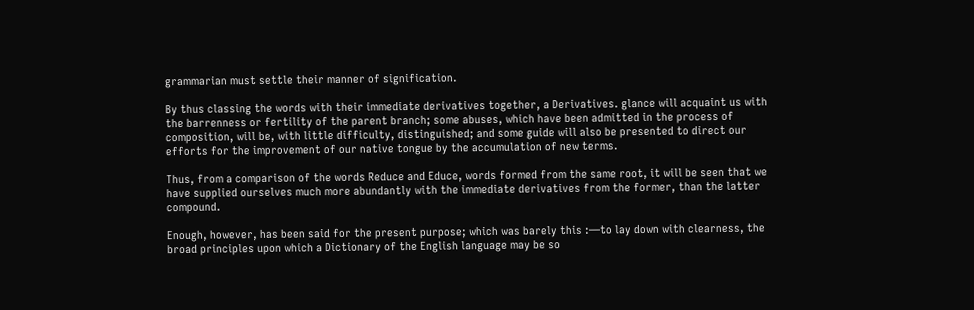grammarian must settle their manner of signification.

By thus classing the words with their immediate derivatives together, a Derivatives. glance will acquaint us with the barrenness or fertility of the parent branch; some abuses, which have been admitted in the process of composition, will be, with little difficulty, distinguished; and some guide will also be presented to direct our efforts for the improvement of our native tongue by the accumulation of new terms.

Thus, from a comparison of the words Reduce and Educe, words formed from the same root, it will be seen that we have supplied ourselves much more abundantly with the immediate derivatives from the former, than the latter compound.

Enough, however, has been said for the present purpose; which was barely this :—to lay down with clearness, the broad principles upon which a Dictionary of the English language may be so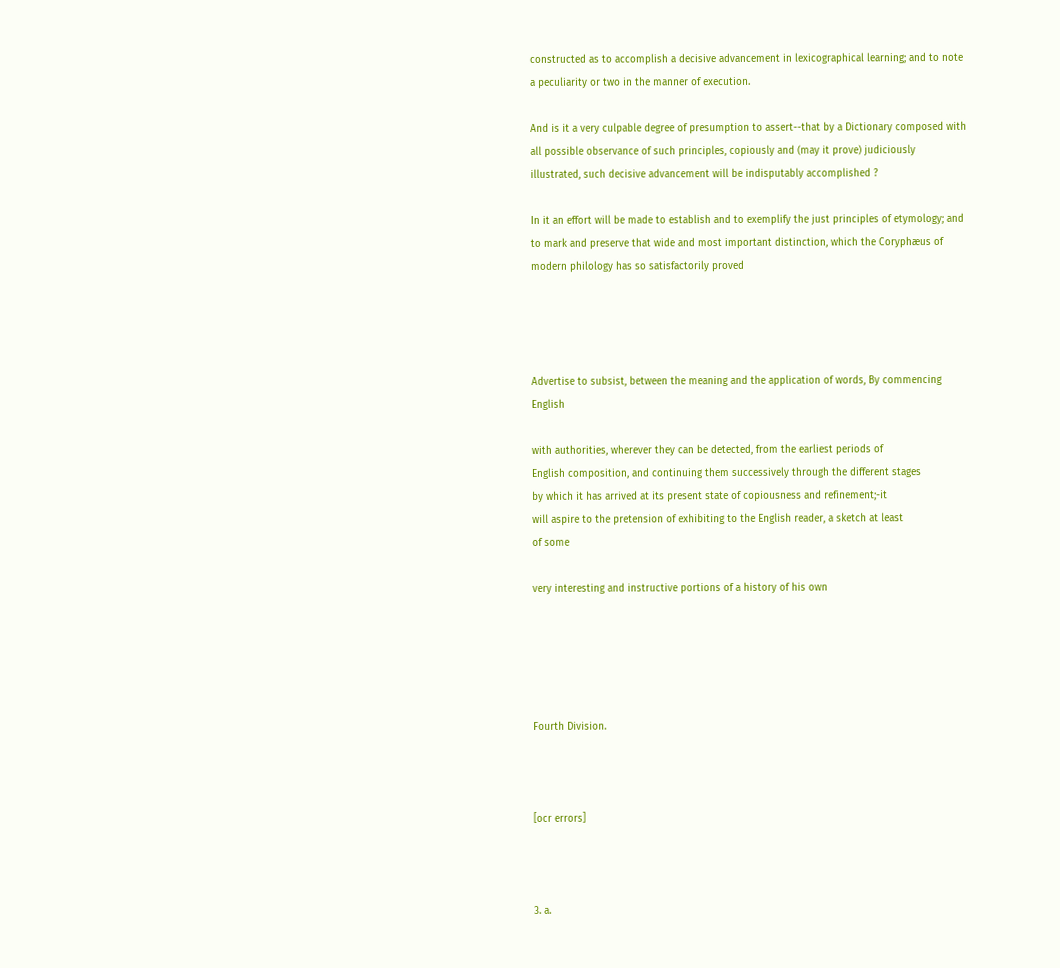constructed as to accomplish a decisive advancement in lexicographical learning; and to note a peculiarity or two in the manner of execution.

And is it a very culpable degree of presumption to assert--that by a Dictionary composed with all possible observance of such principles, copiously and (may it prove) judiciously illustrated, such decisive advancement will be indisputably accomplished ?

In it an effort will be made to establish and to exemplify the just principles of etymology; and to mark and preserve that wide and most important distinction, which the Coryphæus of modern philology has so satisfactorily proved




Advertise to subsist, between the meaning and the application of words, By commencing English

with authorities, wherever they can be detected, from the earliest periods of
English composition, and continuing them successively through the different stages
by which it has arrived at its present state of copiousness and refinement;-it
will aspire to the pretension of exhibiting to the English reader, a sketch at least
of some

very interesting and instructive portions of a history of his own





Fourth Division.



[ocr errors]



3. a.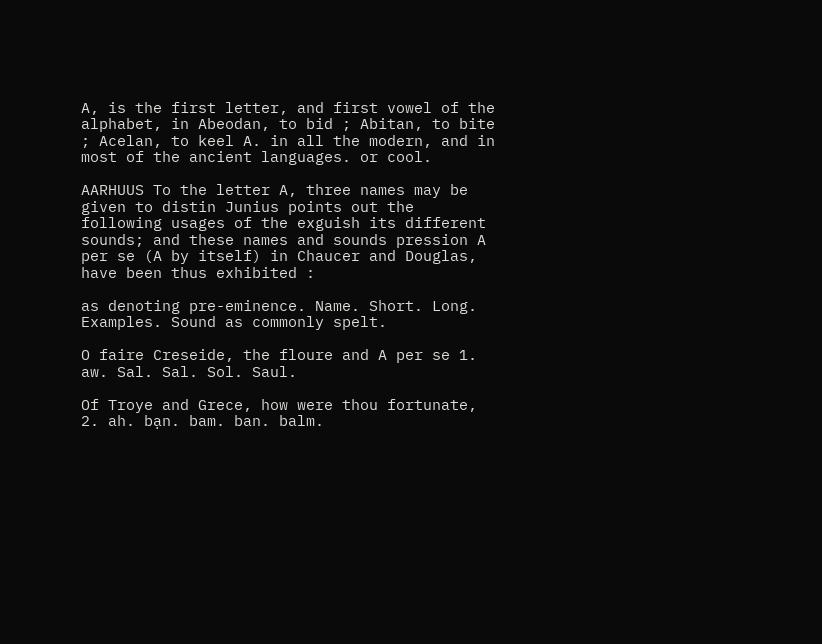A, is the first letter, and first vowel of the alphabet, in Abeodan, to bid ; Abitan, to bite ; Acelan, to keel A. in all the modern, and in most of the ancient languages. or cool.

AARHUUS To the letter A, three names may be given to distin Junius points out the following usages of the exguish its different sounds; and these names and sounds pression A per se (A by itself) in Chaucer and Douglas, have been thus exhibited :

as denoting pre-eminence. Name. Short. Long. Examples. Sound as commonly spelt.

O faire Creseide, the floure and A per se 1. aw. Sal. Sal. Sol. Saul.

Of Troye and Grece, how were thou fortunate, 2. ah. bạn. bam. ban. balm.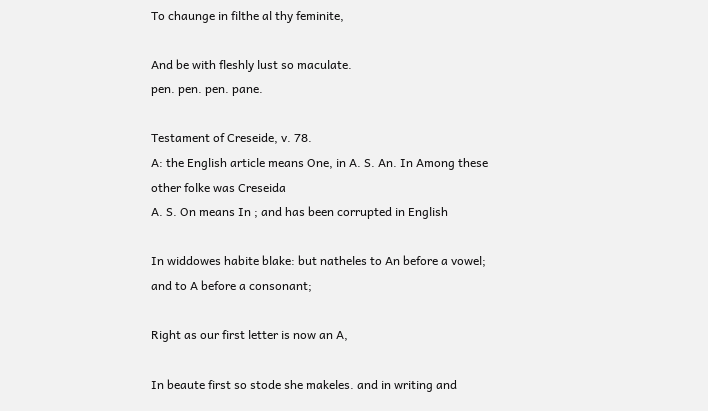To chaunge in filthe al thy feminite,

And be with fleshly lust so maculate.
pen. pen. pen. pane.

Testament of Creseide, v. 78.
A: the English article means One, in A. S. An. In Among these other folke was Creseida
A. S. On means In ; and has been corrupted in English

In widdowes habite blake: but natheles to An before a vowel; and to A before a consonant;

Right as our first letter is now an A,

In beaute first so stode she makeles. and in writing and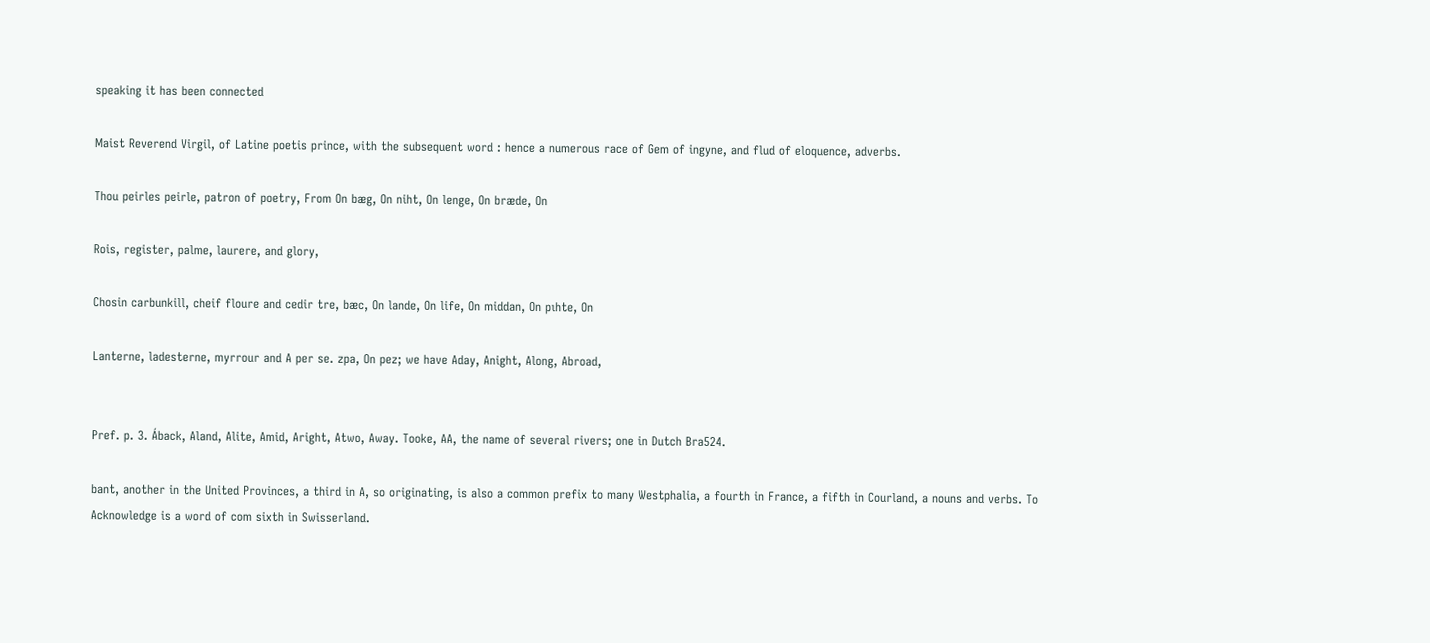speaking it has been connected

Maist Reverend Virgil, of Latine poetis prince, with the subsequent word : hence a numerous race of Gem of ingyne, and flud of eloquence, adverbs.

Thou peirles peirle, patron of poetry, From On bæg, On niht, On lenge, On bræde, On

Rois, register, palme, laurere, and glory,

Chosin carbunkill, cheif floure and cedir tre, bæc, On lande, On life, On middan, On pıhte, On

Lanterne, ladesterne, myrrour and A per se. zpa, On pez; we have Aday, Anight, Along, Abroad,


Pref. p. 3. Áback, Aland, Alite, Amid, Aright, Atwo, Away. Tooke, AA, the name of several rivers; one in Dutch Bra524.

bant, another in the United Provinces, a third in A, so originating, is also a common prefix to many Westphalia, a fourth in France, a fifth in Courland, a nouns and verbs. To Acknowledge is a word of com sixth in Swisserland.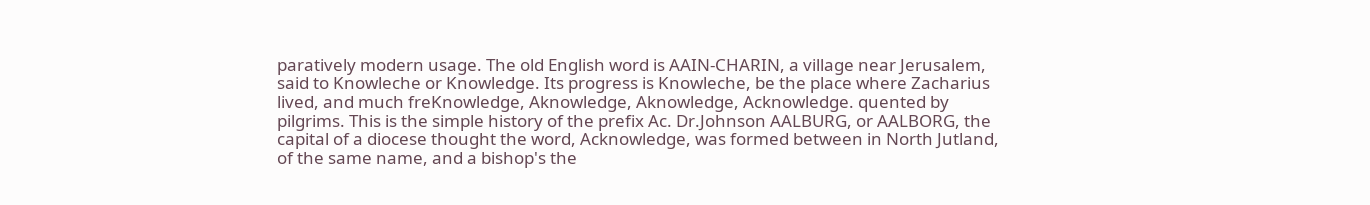paratively modern usage. The old English word is AAIN-CHARIN, a village near Jerusalem, said to Knowleche or Knowledge. Its progress is Knowleche, be the place where Zacharius lived, and much freKnowledge, Aknowledge, Aknowledge, Acknowledge. quented by pilgrims. This is the simple history of the prefix Ac. Dr.Johnson AALBURG, or AALBORG, the capital of a diocese thought the word, Acknowledge, was formed between in North Jutland, of the same name, and a bishop's the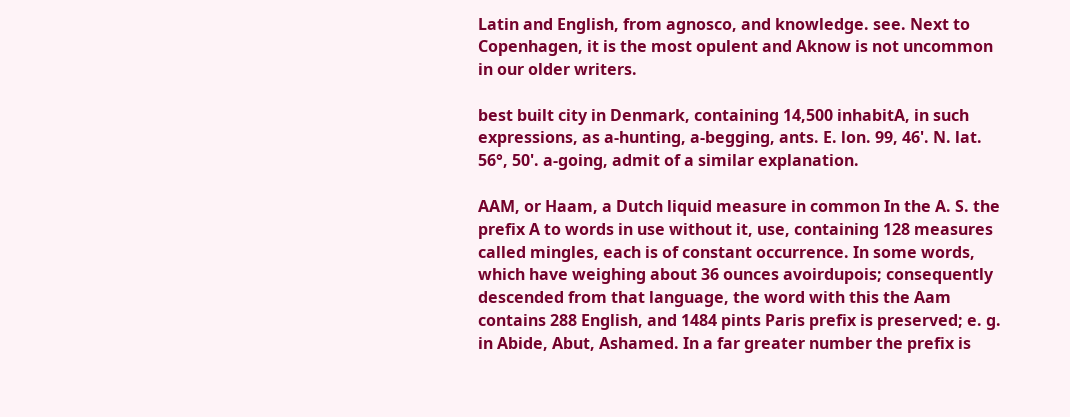Latin and English, from agnosco, and knowledge. see. Next to Copenhagen, it is the most opulent and Aknow is not uncommon in our older writers.

best built city in Denmark, containing 14,500 inhabitA, in such expressions, as a-hunting, a-begging, ants. E. lon. 99, 46'. N. lat. 56°, 50'. a-going, admit of a similar explanation.

AAM, or Haam, a Dutch liquid measure in common In the A. S. the prefix A to words in use without it, use, containing 128 measures called mingles, each is of constant occurrence. In some words, which have weighing about 36 ounces avoirdupois; consequently descended from that language, the word with this the Aam contains 288 English, and 1484 pints Paris prefix is preserved; e. g. in Abide, Abut, Ashamed. In a far greater number the prefix is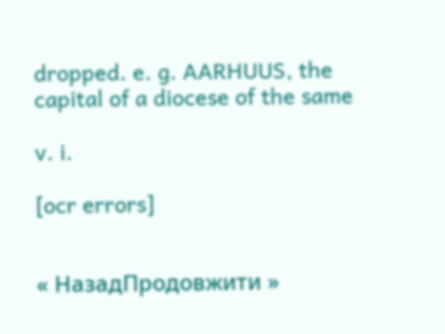dropped. e. g. AARHUUS, the capital of a diocese of the same

v. i.

[ocr errors]


« НазадПродовжити »